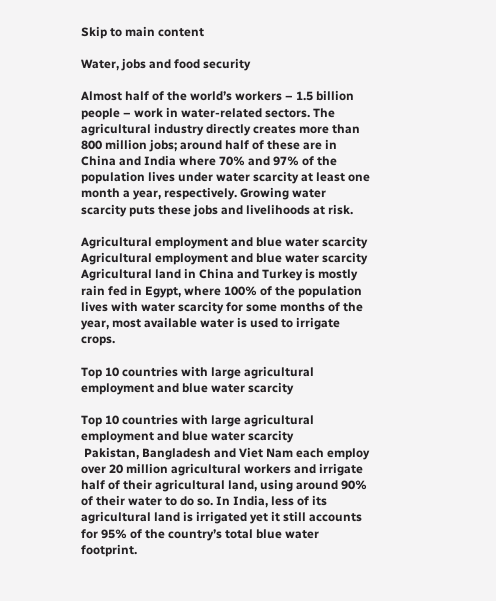Skip to main content

Water, jobs and food security

Almost half of the world’s workers – 1.5 billion people – work in water-related sectors. The agricultural industry directly creates more than 800 million jobs; around half of these are in China and India where 70% and 97% of the population lives under water scarcity at least one month a year, respectively. Growing water scarcity puts these jobs and livelihoods at risk.

Agricultural employment and blue water scarcity
Agricultural employment and blue water scarcity
Agricultural land in China and Turkey is mostly rain fed in Egypt, where 100% of the population lives with water scarcity for some months of the year, most available water is used to irrigate crops.

Top 10 countries with large agricultural employment and blue water scarcity

Top 10 countries with large agricultural employment and blue water scarcity
 Pakistan, Bangladesh and Viet Nam each employ over 20 million agricultural workers and irrigate half of their agricultural land, using around 90% of their water to do so. In India, less of its agricultural land is irrigated yet it still accounts for 95% of the country’s total blue water footprint.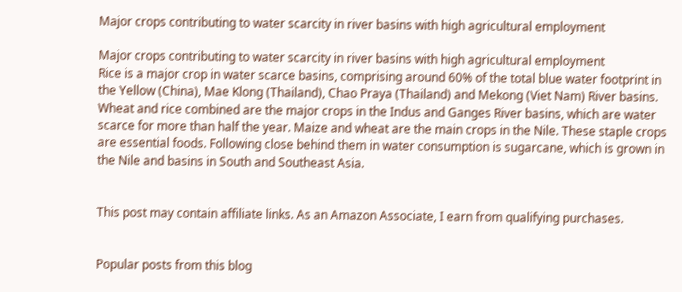Major crops contributing to water scarcity in river basins with high agricultural employment

Major crops contributing to water scarcity in river basins with high agricultural employment
Rice is a major crop in water scarce basins, comprising around 60% of the total blue water footprint in the Yellow (China), Mae Klong (Thailand), Chao Praya (Thailand) and Mekong (Viet Nam) River basins. Wheat and rice combined are the major crops in the Indus and Ganges River basins, which are water scarce for more than half the year. Maize and wheat are the main crops in the Nile. These staple crops are essential foods. Following close behind them in water consumption is sugarcane, which is grown in the Nile and basins in South and Southeast Asia.


This post may contain affiliate links. As an Amazon Associate, I earn from qualifying purchases.


Popular posts from this blog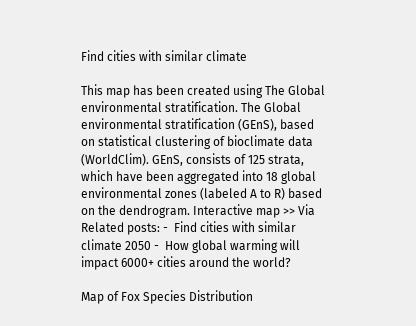Find cities with similar climate

This map has been created using The Global environmental stratification. The Global environmental stratification (GEnS), based on statistical clustering of bioclimate data (WorldClim). GEnS, consists of 125 strata, which have been aggregated into 18 global environmental zones (labeled A to R) based on the dendrogram. Interactive map >> Via Related posts: -  Find cities with similar climate 2050 -  How global warming will impact 6000+ cities around the world?

Map of Fox Species Distribution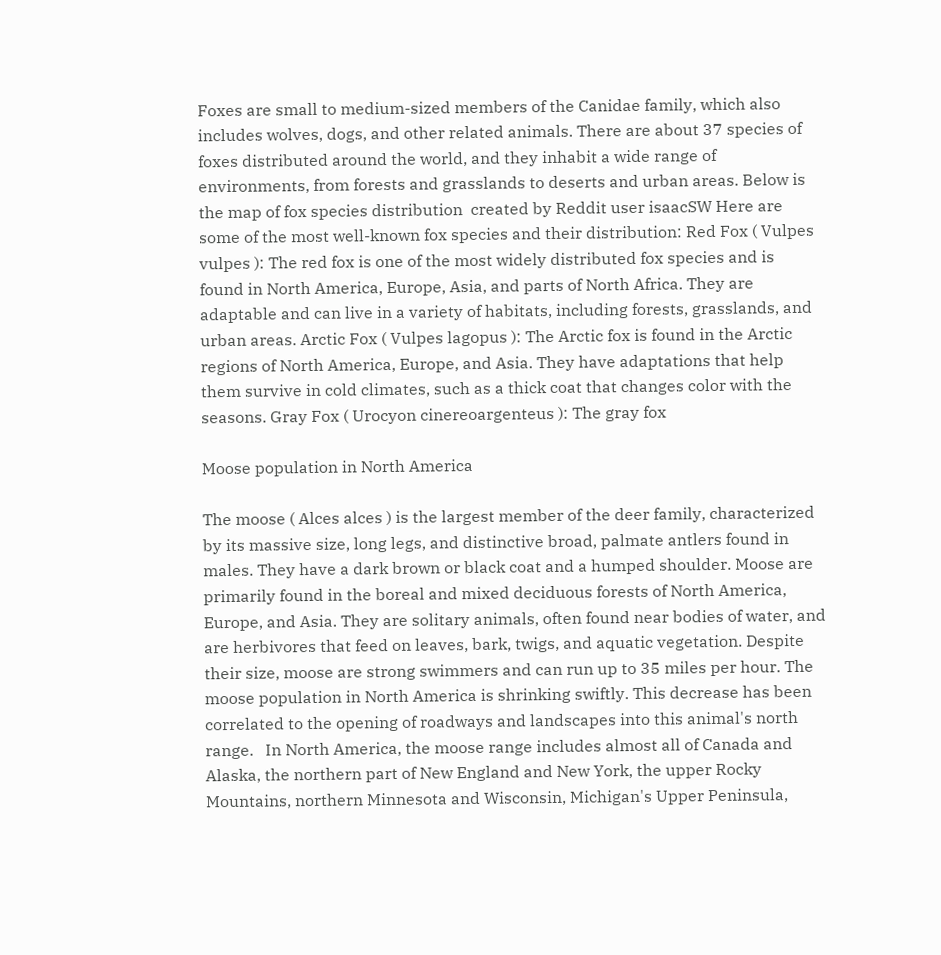Foxes are small to medium-sized members of the Canidae family, which also includes wolves, dogs, and other related animals. There are about 37 species of foxes distributed around the world, and they inhabit a wide range of environments, from forests and grasslands to deserts and urban areas. Below is the map of fox species distribution  created by Reddit user isaacSW Here are some of the most well-known fox species and their distribution: Red Fox ( Vulpes vulpes ): The red fox is one of the most widely distributed fox species and is found in North America, Europe, Asia, and parts of North Africa. They are adaptable and can live in a variety of habitats, including forests, grasslands, and urban areas. Arctic Fox ( Vulpes lagopus ): The Arctic fox is found in the Arctic regions of North America, Europe, and Asia. They have adaptations that help them survive in cold climates, such as a thick coat that changes color with the seasons. Gray Fox ( Urocyon cinereoargenteus ): The gray fox

Moose population in North America

The moose ( Alces alces ) is the largest member of the deer family, characterized by its massive size, long legs, and distinctive broad, palmate antlers found in males. They have a dark brown or black coat and a humped shoulder. Moose are primarily found in the boreal and mixed deciduous forests of North America, Europe, and Asia. They are solitary animals, often found near bodies of water, and are herbivores that feed on leaves, bark, twigs, and aquatic vegetation. Despite their size, moose are strong swimmers and can run up to 35 miles per hour. The moose population in North America is shrinking swiftly. This decrease has been correlated to the opening of roadways and landscapes into this animal's north range.   In North America, the moose range includes almost all of Canada and Alaska, the northern part of New England and New York, the upper Rocky Mountains, northern Minnesota and Wisconsin, Michigan's Upper Peninsula,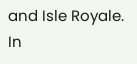and Isle Royale.    In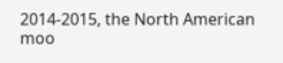2014-2015, the North American moo